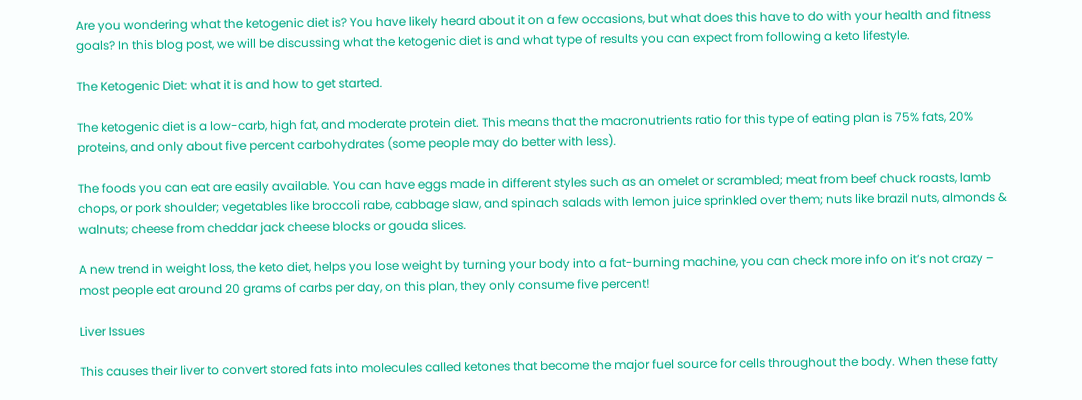Are you wondering what the ketogenic diet is? You have likely heard about it on a few occasions, but what does this have to do with your health and fitness goals? In this blog post, we will be discussing what the ketogenic diet is and what type of results you can expect from following a keto lifestyle.

The Ketogenic Diet: what it is and how to get started.

The ketogenic diet is a low-carb, high fat, and moderate protein diet. This means that the macronutrients ratio for this type of eating plan is 75% fats, 20% proteins, and only about five percent carbohydrates (some people may do better with less).

The foods you can eat are easily available. You can have eggs made in different styles such as an omelet or scrambled; meat from beef chuck roasts, lamb chops, or pork shoulder; vegetables like broccoli rabe, cabbage slaw, and spinach salads with lemon juice sprinkled over them; nuts like brazil nuts, almonds & walnuts; cheese from cheddar jack cheese blocks or gouda slices.

A new trend in weight loss, the keto diet, helps you lose weight by turning your body into a fat-burning machine, you can check more info on it’s not crazy – most people eat around 20 grams of carbs per day, on this plan, they only consume five percent!

Liver Issues

This causes their liver to convert stored fats into molecules called ketones that become the major fuel source for cells throughout the body. When these fatty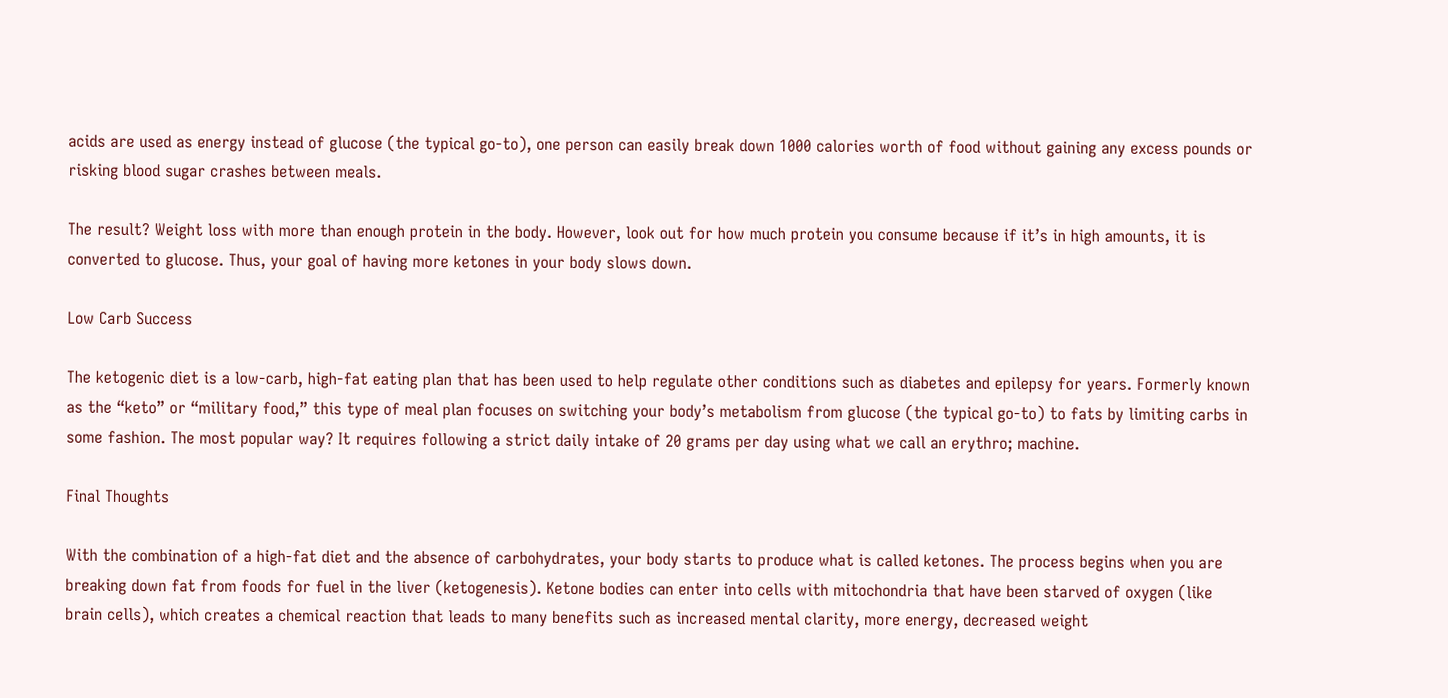acids are used as energy instead of glucose (the typical go-to), one person can easily break down 1000 calories worth of food without gaining any excess pounds or risking blood sugar crashes between meals.

The result? Weight loss with more than enough protein in the body. However, look out for how much protein you consume because if it’s in high amounts, it is converted to glucose. Thus, your goal of having more ketones in your body slows down.

Low Carb Success

The ketogenic diet is a low-carb, high-fat eating plan that has been used to help regulate other conditions such as diabetes and epilepsy for years. Formerly known as the “keto” or “military food,” this type of meal plan focuses on switching your body’s metabolism from glucose (the typical go-to) to fats by limiting carbs in some fashion. The most popular way? It requires following a strict daily intake of 20 grams per day using what we call an erythro; machine.

Final Thoughts

With the combination of a high-fat diet and the absence of carbohydrates, your body starts to produce what is called ketones. The process begins when you are breaking down fat from foods for fuel in the liver (ketogenesis). Ketone bodies can enter into cells with mitochondria that have been starved of oxygen (like brain cells), which creates a chemical reaction that leads to many benefits such as increased mental clarity, more energy, decreased weight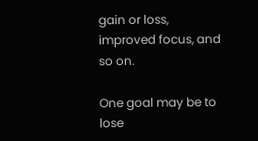gain or loss, improved focus, and so on.

One goal may be to lose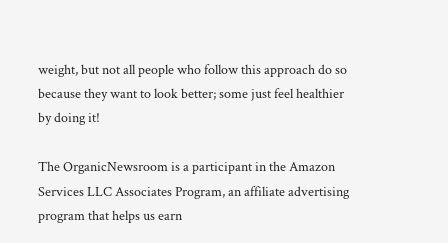weight, but not all people who follow this approach do so because they want to look better; some just feel healthier by doing it!

The OrganicNewsroom is a participant in the Amazon Services LLC Associates Program, an affiliate advertising program that helps us earn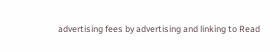advertising fees by advertising and linking to Read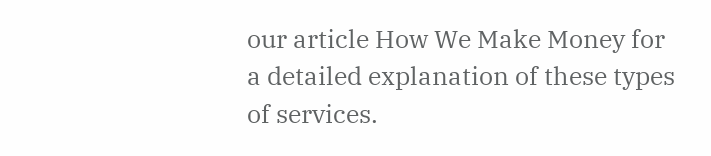our article How We Make Money for a detailed explanation of these types of services.